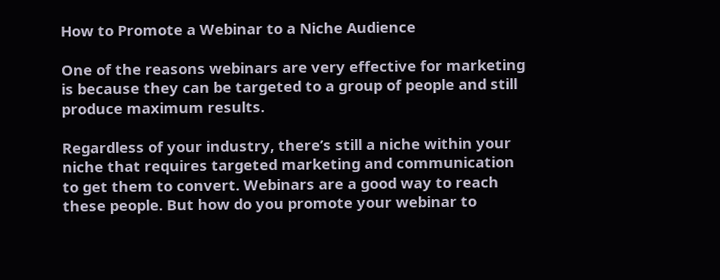How to Promote a Webinar to a Niche Audience

One of the reasons webinars are very effective for marketing is because they can be targeted to a group of people and still produce maximum results.

Regardless of your industry, there’s still a niche within your niche that requires targeted marketing and communication to get them to convert. Webinars are a good way to reach these people. But how do you promote your webinar to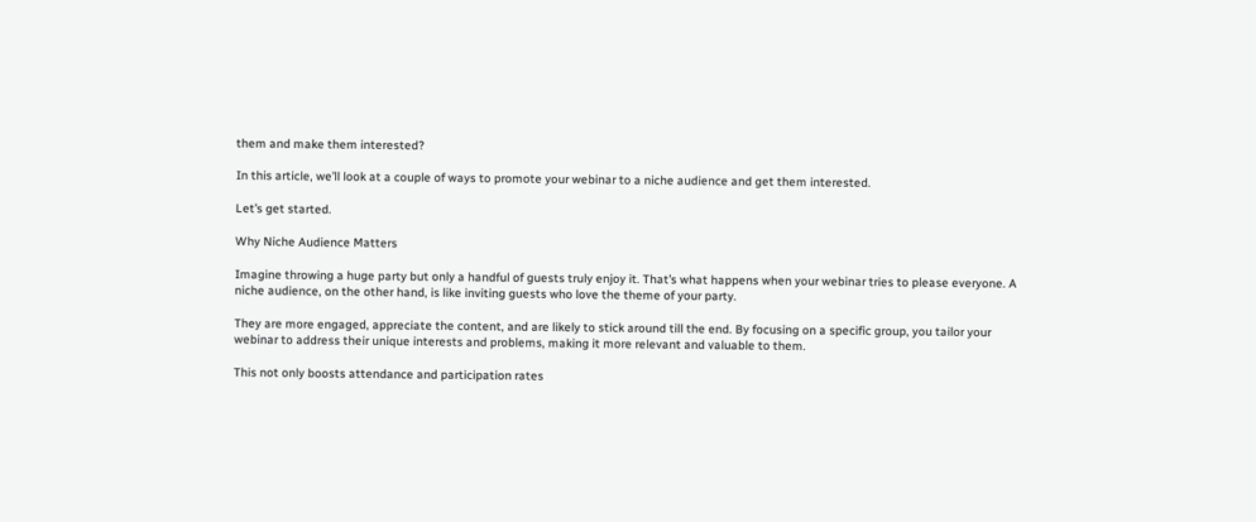them and make them interested?

In this article, we’ll look at a couple of ways to promote your webinar to a niche audience and get them interested.

Let’s get started.

Why Niche Audience Matters

Imagine throwing a huge party but only a handful of guests truly enjoy it. That’s what happens when your webinar tries to please everyone. A niche audience, on the other hand, is like inviting guests who love the theme of your party.

They are more engaged, appreciate the content, and are likely to stick around till the end. By focusing on a specific group, you tailor your webinar to address their unique interests and problems, making it more relevant and valuable to them.

This not only boosts attendance and participation rates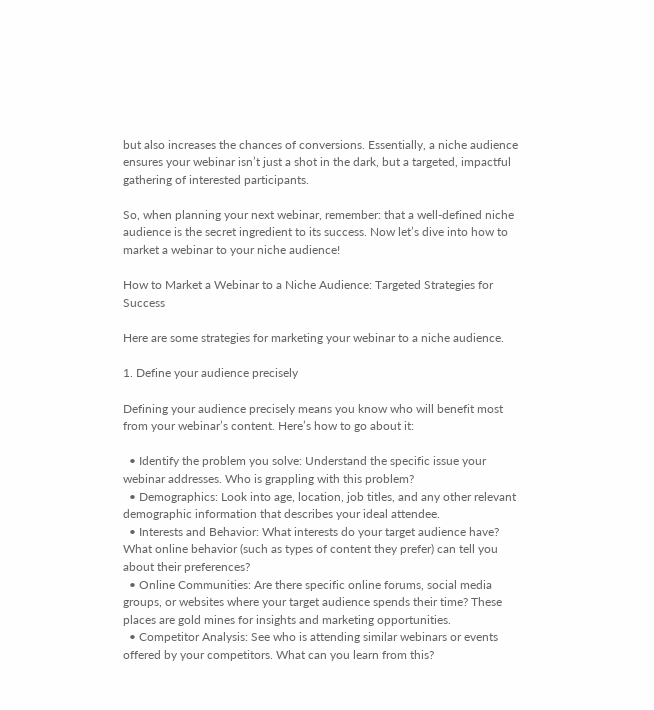but also increases the chances of conversions. Essentially, a niche audience ensures your webinar isn’t just a shot in the dark, but a targeted, impactful gathering of interested participants.

So, when planning your next webinar, remember: that a well-defined niche audience is the secret ingredient to its success. Now let’s dive into how to market a webinar to your niche audience!

How to Market a Webinar to a Niche Audience: Targeted Strategies for Success

Here are some strategies for marketing your webinar to a niche audience.

1. Define your audience precisely

Defining your audience precisely means you know who will benefit most from your webinar’s content. Here’s how to go about it:

  • Identify the problem you solve: Understand the specific issue your webinar addresses. Who is grappling with this problem?
  • Demographics: Look into age, location, job titles, and any other relevant demographic information that describes your ideal attendee.
  • Interests and Behavior: What interests do your target audience have? What online behavior (such as types of content they prefer) can tell you about their preferences?
  • Online Communities: Are there specific online forums, social media groups, or websites where your target audience spends their time? These places are gold mines for insights and marketing opportunities.
  • Competitor Analysis: See who is attending similar webinars or events offered by your competitors. What can you learn from this?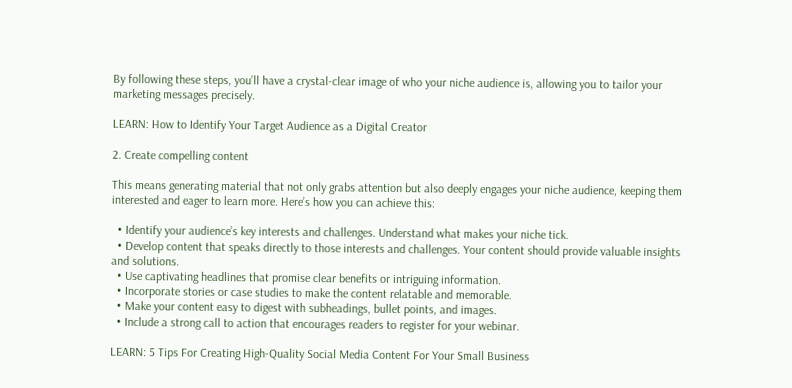By following these steps, you’ll have a crystal-clear image of who your niche audience is, allowing you to tailor your marketing messages precisely.

LEARN: How to Identify Your Target Audience as a Digital Creator

2. Create compelling content

This means generating material that not only grabs attention but also deeply engages your niche audience, keeping them interested and eager to learn more. Here’s how you can achieve this:

  • Identify your audience’s key interests and challenges. Understand what makes your niche tick.
  • Develop content that speaks directly to those interests and challenges. Your content should provide valuable insights and solutions.
  • Use captivating headlines that promise clear benefits or intriguing information.
  • Incorporate stories or case studies to make the content relatable and memorable.
  • Make your content easy to digest with subheadings, bullet points, and images.
  • Include a strong call to action that encourages readers to register for your webinar.

LEARN: 5 Tips For Creating High-Quality Social Media Content For Your Small Business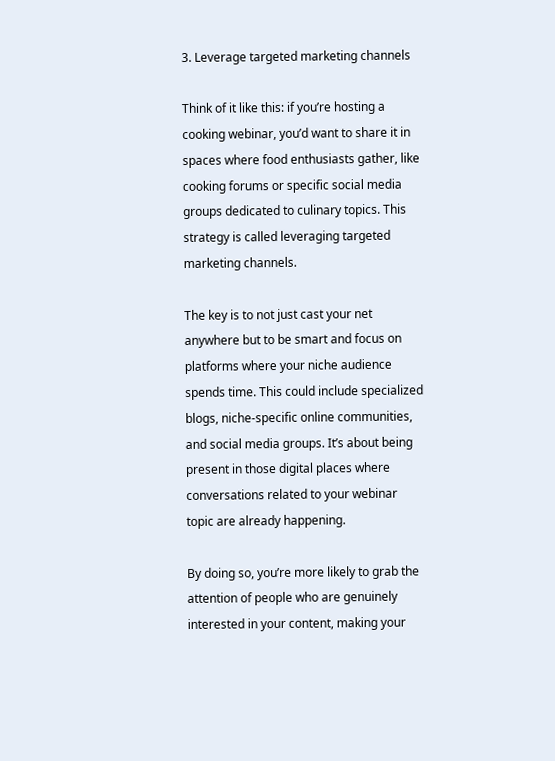3. Leverage targeted marketing channels

Think of it like this: if you’re hosting a cooking webinar, you’d want to share it in spaces where food enthusiasts gather, like cooking forums or specific social media groups dedicated to culinary topics. This strategy is called leveraging targeted marketing channels.

The key is to not just cast your net anywhere but to be smart and focus on platforms where your niche audience spends time. This could include specialized blogs, niche-specific online communities, and social media groups. It’s about being present in those digital places where conversations related to your webinar topic are already happening.

By doing so, you’re more likely to grab the attention of people who are genuinely interested in your content, making your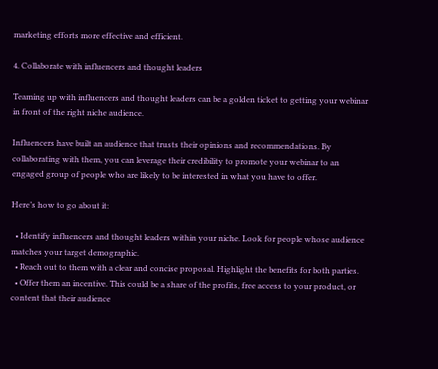marketing efforts more effective and efficient.

4. Collaborate with influencers and thought leaders

Teaming up with influencers and thought leaders can be a golden ticket to getting your webinar in front of the right niche audience.

Influencers have built an audience that trusts their opinions and recommendations. By collaborating with them, you can leverage their credibility to promote your webinar to an engaged group of people who are likely to be interested in what you have to offer.

Here’s how to go about it:

  • Identify influencers and thought leaders within your niche. Look for people whose audience matches your target demographic.
  • Reach out to them with a clear and concise proposal. Highlight the benefits for both parties.
  • Offer them an incentive. This could be a share of the profits, free access to your product, or content that their audience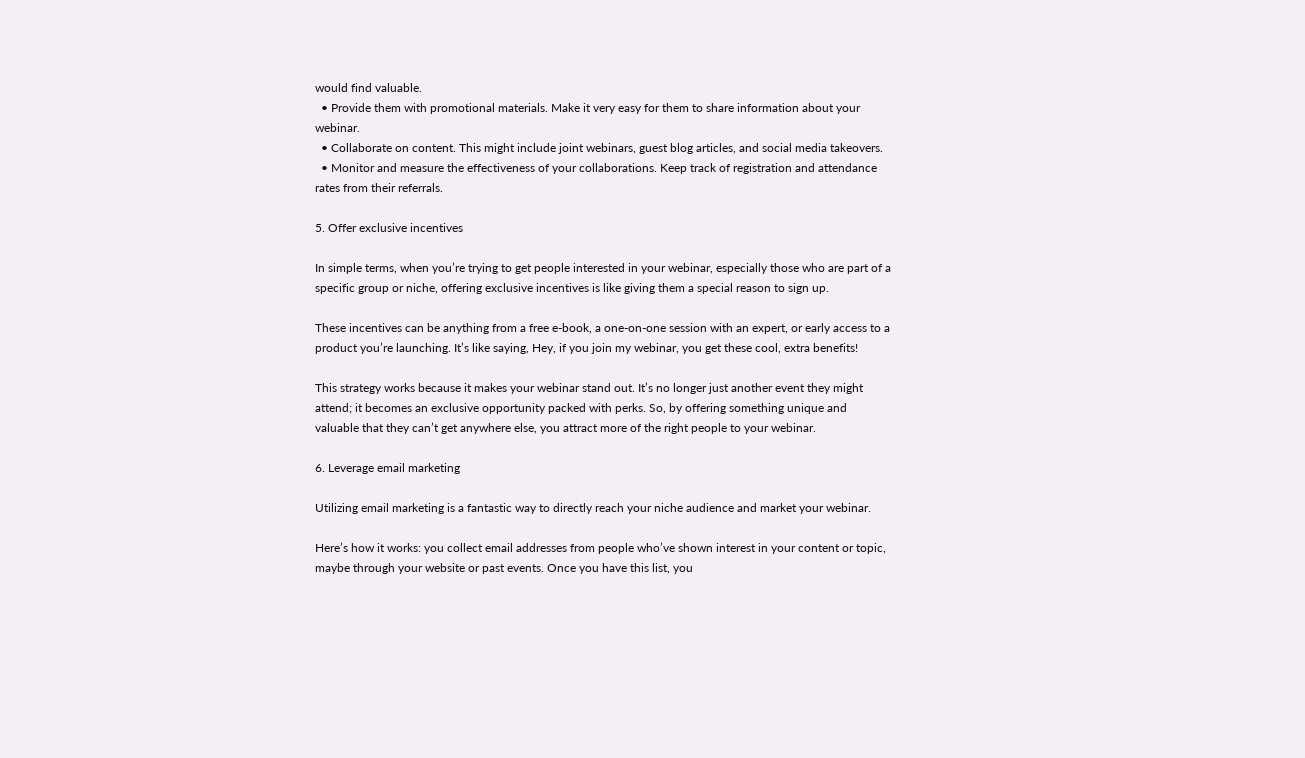would find valuable.
  • Provide them with promotional materials. Make it very easy for them to share information about your webinar.
  • Collaborate on content. This might include joint webinars, guest blog articles, and social media takeovers.
  • Monitor and measure the effectiveness of your collaborations. Keep track of registration and attendance rates from their referrals.

5. Offer exclusive incentives

In simple terms, when you’re trying to get people interested in your webinar, especially those who are part of a specific group or niche, offering exclusive incentives is like giving them a special reason to sign up.

These incentives can be anything from a free e-book, a one-on-one session with an expert, or early access to a product you’re launching. It’s like saying, Hey, if you join my webinar, you get these cool, extra benefits!

This strategy works because it makes your webinar stand out. It’s no longer just another event they might attend; it becomes an exclusive opportunity packed with perks. So, by offering something unique and valuable that they can’t get anywhere else, you attract more of the right people to your webinar.

6. Leverage email marketing

Utilizing email marketing is a fantastic way to directly reach your niche audience and market your webinar.

Here’s how it works: you collect email addresses from people who’ve shown interest in your content or topic, maybe through your website or past events. Once you have this list, you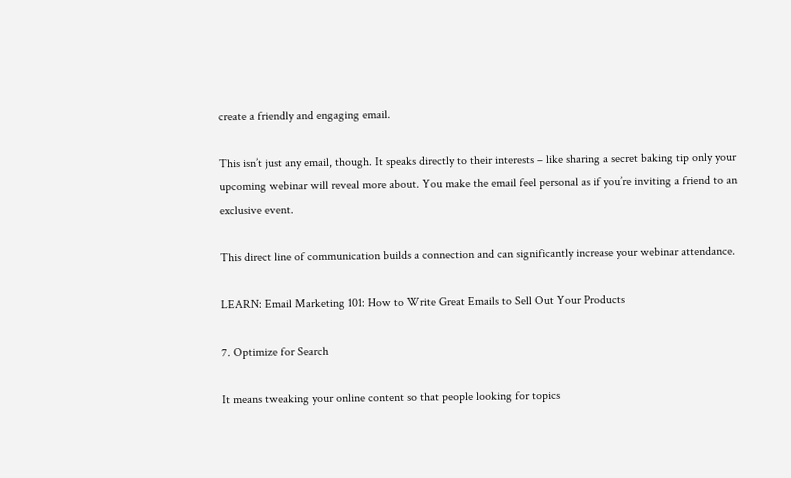create a friendly and engaging email.

This isn’t just any email, though. It speaks directly to their interests – like sharing a secret baking tip only your upcoming webinar will reveal more about. You make the email feel personal as if you’re inviting a friend to an exclusive event.

This direct line of communication builds a connection and can significantly increase your webinar attendance.

LEARN: Email Marketing 101: How to Write Great Emails to Sell Out Your Products

7. Optimize for Search

It means tweaking your online content so that people looking for topics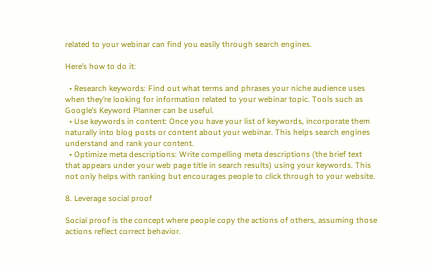related to your webinar can find you easily through search engines.

Here’s how to do it:

  • Research keywords: Find out what terms and phrases your niche audience uses when they’re looking for information related to your webinar topic. Tools such as Google’s Keyword Planner can be useful.
  • Use keywords in content: Once you have your list of keywords, incorporate them naturally into blog posts or content about your webinar. This helps search engines understand and rank your content.
  • Optimize meta descriptions: Write compelling meta descriptions (the brief text that appears under your web page title in search results) using your keywords. This not only helps with ranking but encourages people to click through to your website.

8. Leverage social proof

Social proof is the concept where people copy the actions of others, assuming those actions reflect correct behavior.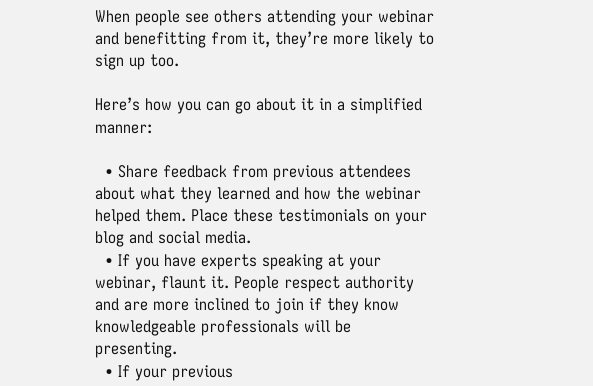When people see others attending your webinar and benefitting from it, they’re more likely to sign up too.

Here’s how you can go about it in a simplified manner:

  • Share feedback from previous attendees about what they learned and how the webinar helped them. Place these testimonials on your blog and social media.
  • If you have experts speaking at your webinar, flaunt it. People respect authority and are more inclined to join if they know knowledgeable professionals will be presenting.
  • If your previous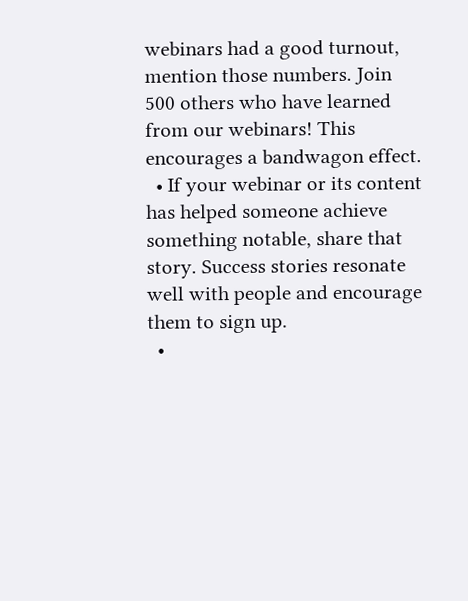webinars had a good turnout, mention those numbers. Join 500 others who have learned from our webinars! This encourages a bandwagon effect.
  • If your webinar or its content has helped someone achieve something notable, share that story. Success stories resonate well with people and encourage them to sign up.
  •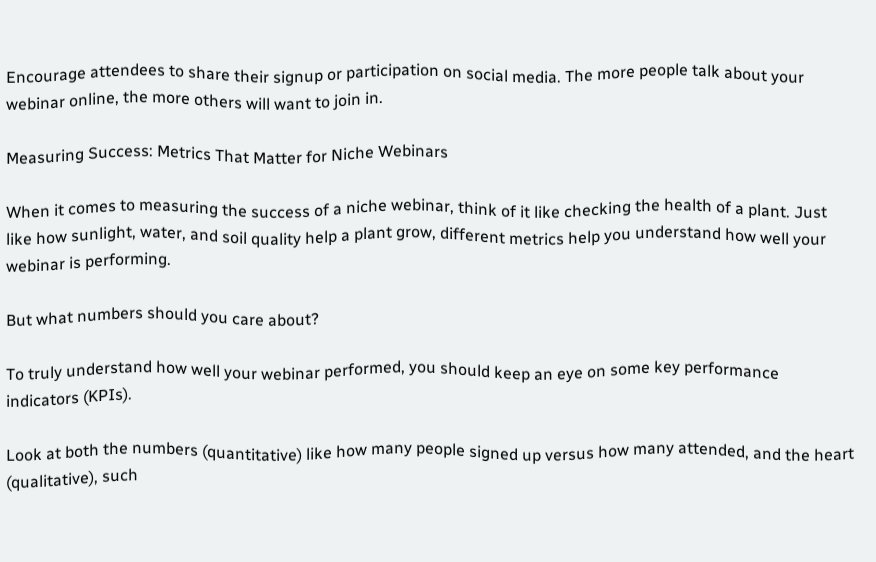Encourage attendees to share their signup or participation on social media. The more people talk about your webinar online, the more others will want to join in.

Measuring Success: Metrics That Matter for Niche Webinars

When it comes to measuring the success of a niche webinar, think of it like checking the health of a plant. Just like how sunlight, water, and soil quality help a plant grow, different metrics help you understand how well your webinar is performing.

But what numbers should you care about?

To truly understand how well your webinar performed, you should keep an eye on some key performance indicators (KPIs).

Look at both the numbers (quantitative) like how many people signed up versus how many attended, and the heart (qualitative), such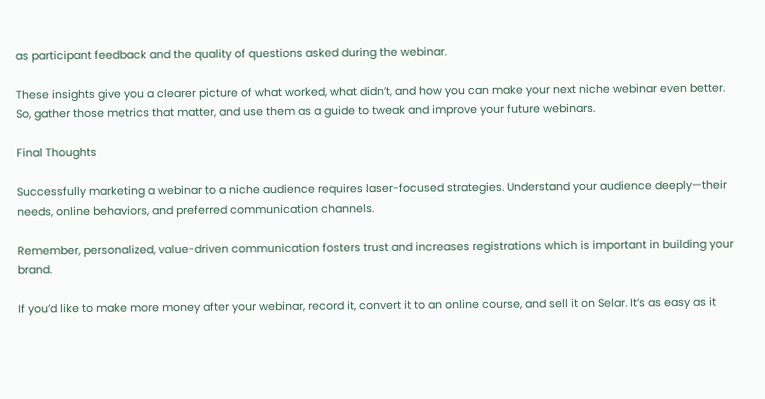as participant feedback and the quality of questions asked during the webinar.

These insights give you a clearer picture of what worked, what didn’t, and how you can make your next niche webinar even better. So, gather those metrics that matter, and use them as a guide to tweak and improve your future webinars.

Final Thoughts

Successfully marketing a webinar to a niche audience requires laser-focused strategies. Understand your audience deeply—their needs, online behaviors, and preferred communication channels.

Remember, personalized, value-driven communication fosters trust and increases registrations which is important in building your brand.

If you’d like to make more money after your webinar, record it, convert it to an online course, and sell it on Selar. It’s as easy as it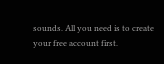sounds. All you need is to create your free account first.